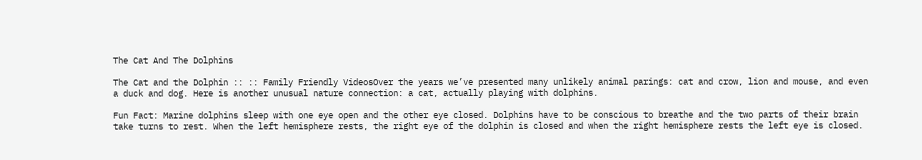The Cat And The Dolphins

The Cat and the Dolphin :: :: Family Friendly VideosOver the years we’ve presented many unlikely animal parings: cat and crow, lion and mouse, and even a duck and dog. Here is another unusual nature connection: a cat, actually playing with dolphins.

Fun Fact: Marine dolphins sleep with one eye open and the other eye closed. Dolphins have to be conscious to breathe and the two parts of their brain take turns to rest. When the left hemisphere rests, the right eye of the dolphin is closed and when the right hemisphere rests the left eye is closed.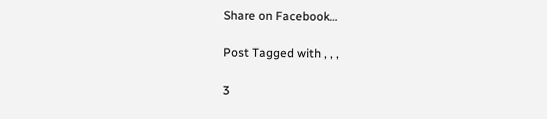Share on Facebook…

Post Tagged with , , ,

3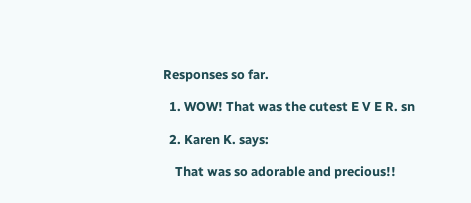Responses so far.

  1. WOW! That was the cutest E V E R. sn

  2. Karen K. says:

    That was so adorable and precious!!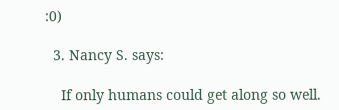:0)

  3. Nancy S. says:

    If only humans could get along so well.